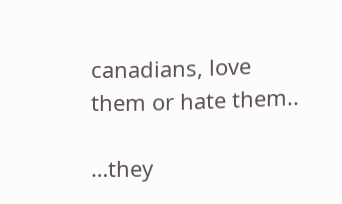canadians, love them or hate them..

…they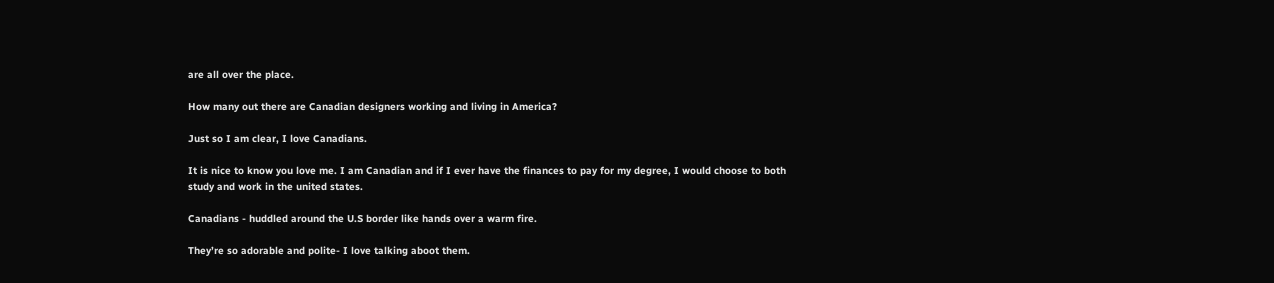are all over the place.

How many out there are Canadian designers working and living in America?

Just so I am clear, I love Canadians.

It is nice to know you love me. I am Canadian and if I ever have the finances to pay for my degree, I would choose to both study and work in the united states.

Canadians - huddled around the U.S border like hands over a warm fire.

They’re so adorable and polite- I love talking aboot them.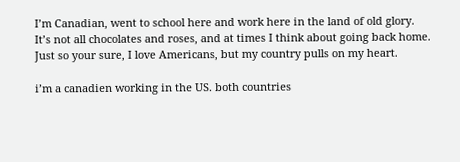I’m Canadian, went to school here and work here in the land of old glory.
It’s not all chocolates and roses, and at times I think about going back home. Just so your sure, I love Americans, but my country pulls on my heart.

i’m a canadien working in the US. both countries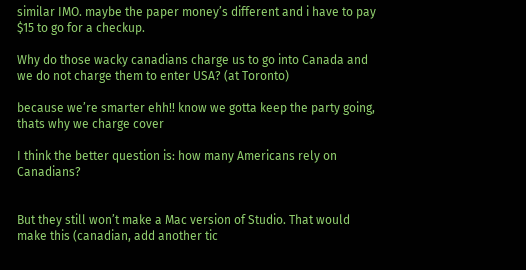similar IMO. maybe the paper money’s different and i have to pay $15 to go for a checkup.

Why do those wacky canadians charge us to go into Canada and we do not charge them to enter USA? (at Toronto)

because we’re smarter ehh!! know we gotta keep the party going, thats why we charge cover

I think the better question is: how many Americans rely on Canadians?


But they still won’t make a Mac version of Studio. That would make this (canadian, add another tic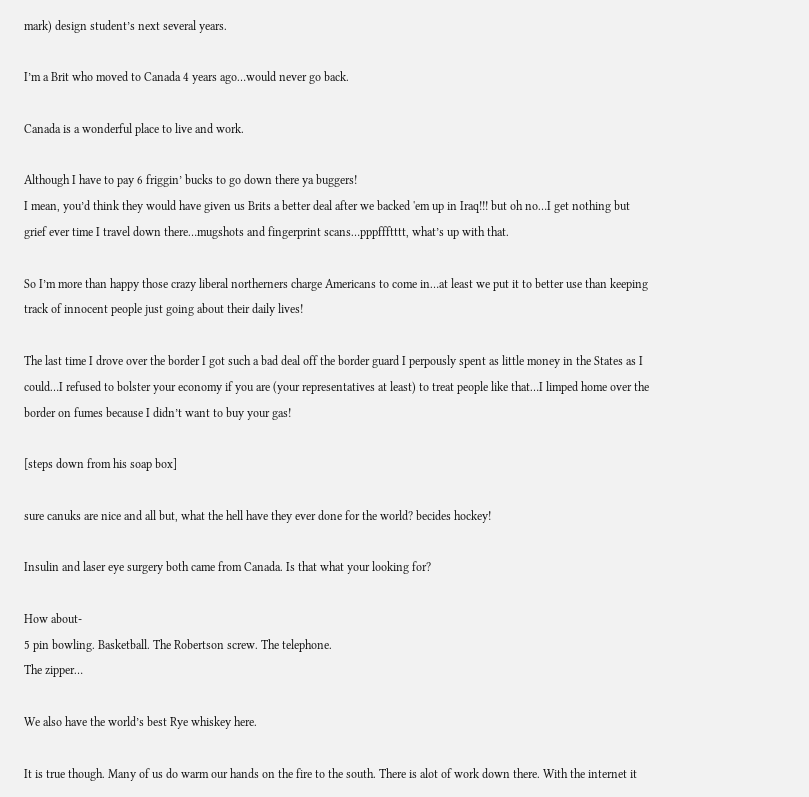mark) design student’s next several years.

I’m a Brit who moved to Canada 4 years ago…would never go back.

Canada is a wonderful place to live and work.

Although I have to pay 6 friggin’ bucks to go down there ya buggers!
I mean, you’d think they would have given us Brits a better deal after we backed 'em up in Iraq!!! but oh no…I get nothing but grief ever time I travel down there…mugshots and fingerprint scans…pppffftttt, what’s up with that.

So I’m more than happy those crazy liberal northerners charge Americans to come in…at least we put it to better use than keeping track of innocent people just going about their daily lives!

The last time I drove over the border I got such a bad deal off the border guard I perpously spent as little money in the States as I could…I refused to bolster your economy if you are (your representatives at least) to treat people like that…I limped home over the border on fumes because I didn’t want to buy your gas!

[steps down from his soap box]

sure canuks are nice and all but, what the hell have they ever done for the world? becides hockey!

Insulin and laser eye surgery both came from Canada. Is that what your looking for?

How about-
5 pin bowling. Basketball. The Robertson screw. The telephone.
The zipper…

We also have the world’s best Rye whiskey here.

It is true though. Many of us do warm our hands on the fire to the south. There is alot of work down there. With the internet it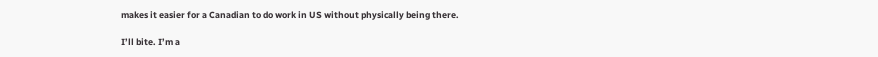makes it easier for a Canadian to do work in US without physically being there.

I’ll bite. I’m a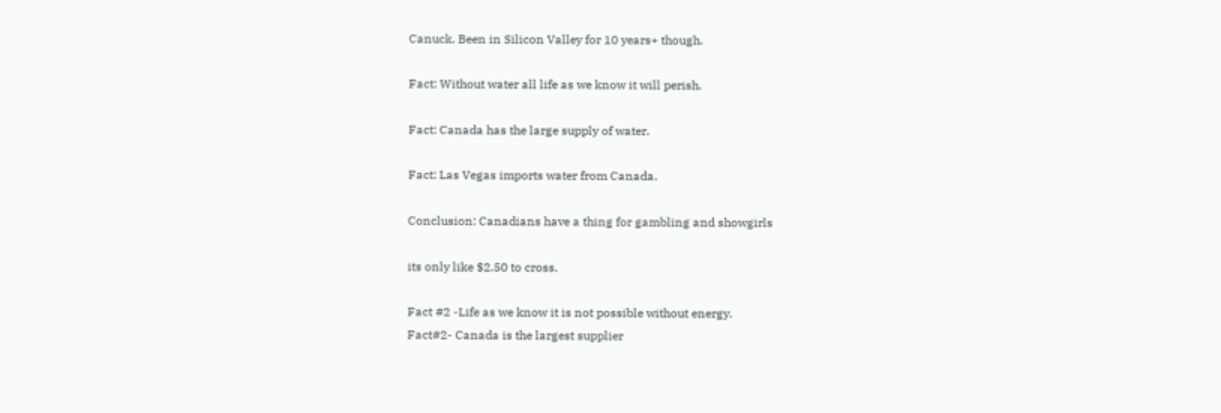Canuck. Been in Silicon Valley for 10 years+ though.

Fact: Without water all life as we know it will perish.

Fact: Canada has the large supply of water.

Fact: Las Vegas imports water from Canada.

Conclusion: Canadians have a thing for gambling and showgirls

its only like $2.50 to cross.

Fact #2 -Life as we know it is not possible without energy.
Fact#2- Canada is the largest supplier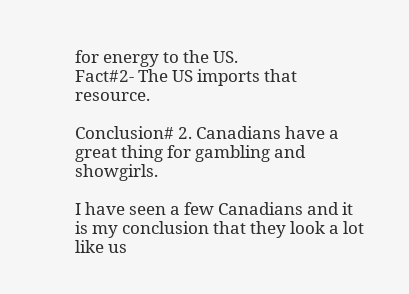for energy to the US.
Fact#2- The US imports that resource.

Conclusion# 2. Canadians have a great thing for gambling and showgirls.

I have seen a few Canadians and it is my conclusion that they look a lot like us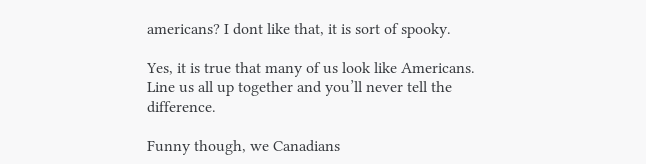americans? I dont like that, it is sort of spooky.

Yes, it is true that many of us look like Americans. Line us all up together and you’ll never tell the difference.

Funny though, we Canadians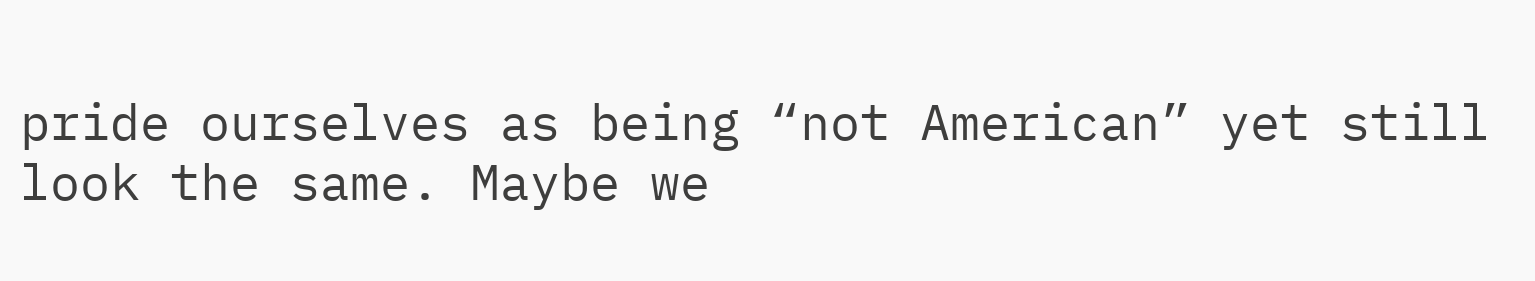pride ourselves as being “not American” yet still look the same. Maybe we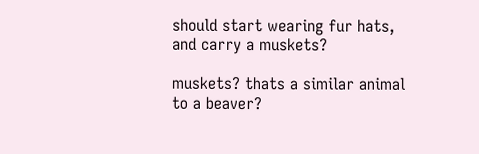should start wearing fur hats, and carry a muskets?

muskets? thats a similar animal to a beaver?